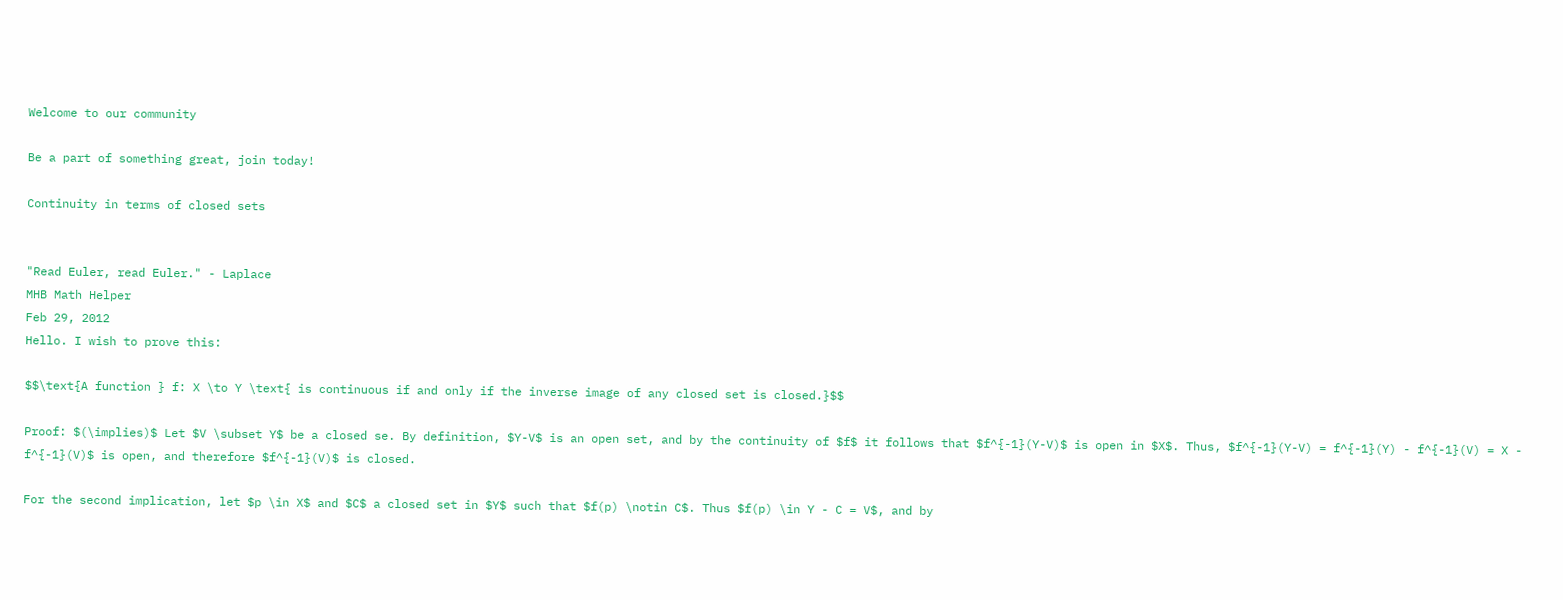Welcome to our community

Be a part of something great, join today!

Continuity in terms of closed sets


"Read Euler, read Euler." - Laplace
MHB Math Helper
Feb 29, 2012
Hello. I wish to prove this:

$$\text{A function } f: X \to Y \text{ is continuous if and only if the inverse image of any closed set is closed.}$$

Proof: $(\implies)$ Let $V \subset Y$ be a closed se. By definition, $Y-V$ is an open set, and by the continuity of $f$ it follows that $f^{-1}(Y-V)$ is open in $X$. Thus, $f^{-1}(Y-V) = f^{-1}(Y) - f^{-1}(V) = X - f^{-1}(V)$ is open, and therefore $f^{-1}(V)$ is closed.

For the second implication, let $p \in X$ and $C$ a closed set in $Y$ such that $f(p) \notin C$. Thus $f(p) \in Y - C = V$, and by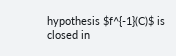hypothesis $f^{-1}(C)$ is closed in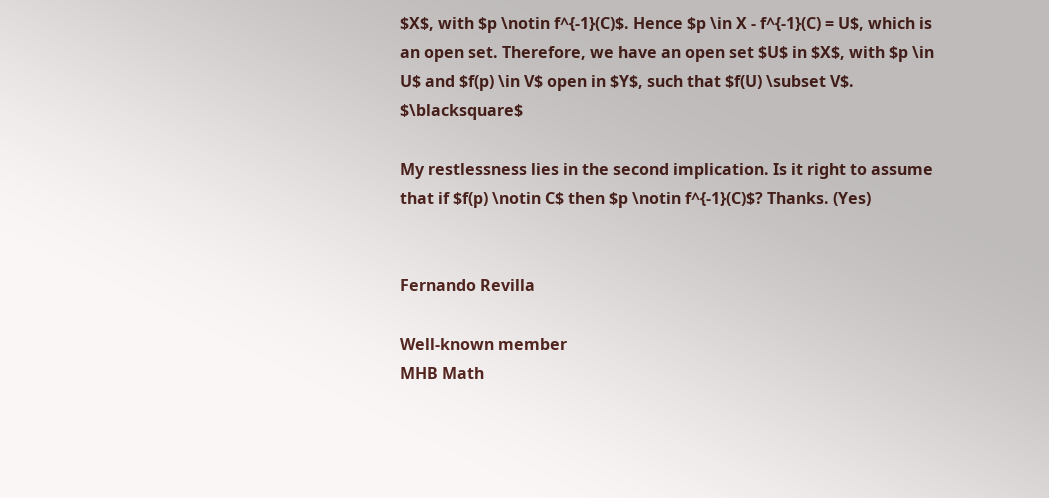$X$, with $p \notin f^{-1}(C)$. Hence $p \in X - f^{-1}(C) = U$, which is an open set. Therefore, we have an open set $U$ in $X$, with $p \in U$ and $f(p) \in V$ open in $Y$, such that $f(U) \subset V$. $\blacksquare$

My restlessness lies in the second implication. Is it right to assume that if $f(p) \notin C$ then $p \notin f^{-1}(C)$? Thanks. (Yes)


Fernando Revilla

Well-known member
MHB Math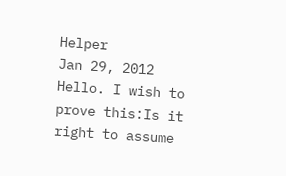Helper
Jan 29, 2012
Hello. I wish to prove this:Is it right to assume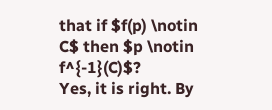that if $f(p) \notin C$ then $p \notin f^{-1}(C)$?
Yes, it is right. By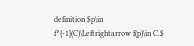definition $p\in f^{-1}(C)\Leftrightarrow f(p)\in C.$